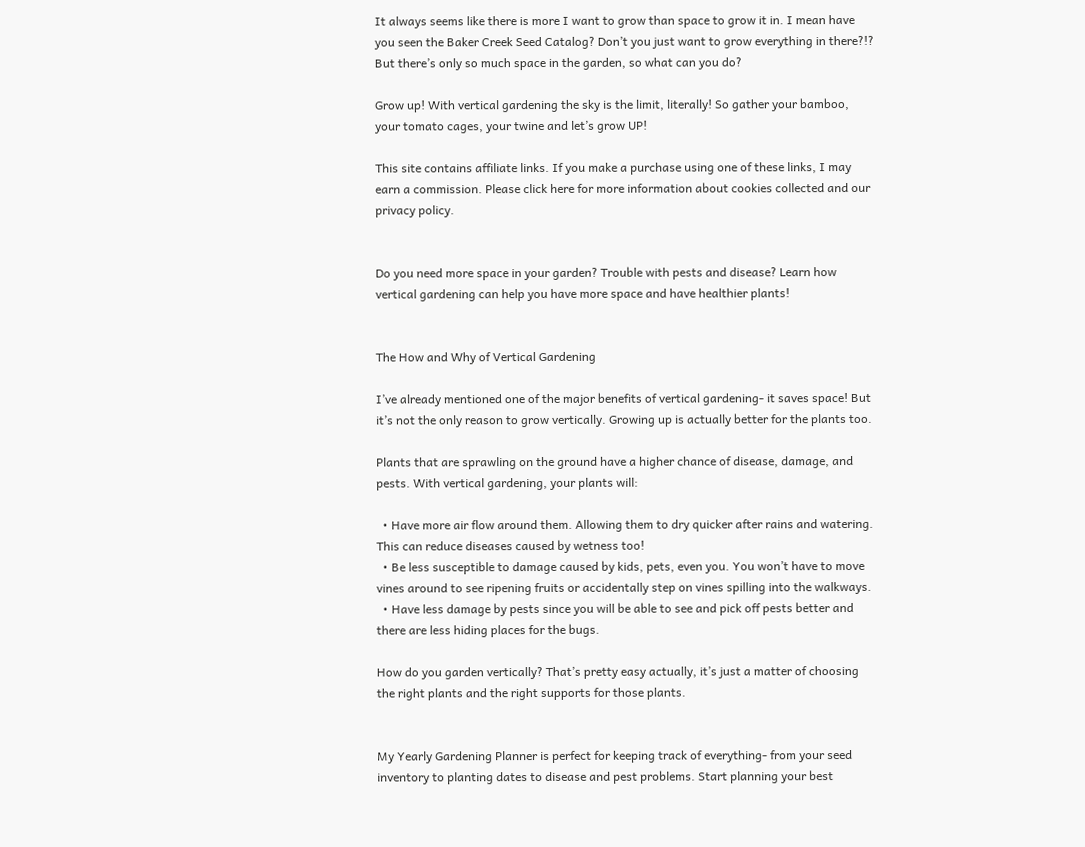It always seems like there is more I want to grow than space to grow it in. I mean have you seen the Baker Creek Seed Catalog? Don’t you just want to grow everything in there?!? But there’s only so much space in the garden, so what can you do?

Grow up! With vertical gardening the sky is the limit, literally! So gather your bamboo, your tomato cages, your twine and let’s grow UP!

This site contains affiliate links. If you make a purchase using one of these links, I may earn a commission. Please click here for more information about cookies collected and our privacy policy.


Do you need more space in your garden? Trouble with pests and disease? Learn how vertical gardening can help you have more space and have healthier plants!


The How and Why of Vertical Gardening

I’ve already mentioned one of the major benefits of vertical gardening- it saves space! But it’s not the only reason to grow vertically. Growing up is actually better for the plants too.

Plants that are sprawling on the ground have a higher chance of disease, damage, and pests. With vertical gardening, your plants will:

  • Have more air flow around them. Allowing them to dry quicker after rains and watering. This can reduce diseases caused by wetness too!
  • Be less susceptible to damage caused by kids, pets, even you. You won’t have to move vines around to see ripening fruits or accidentally step on vines spilling into the walkways.
  • Have less damage by pests since you will be able to see and pick off pests better and there are less hiding places for the bugs.

How do you garden vertically? That’s pretty easy actually, it’s just a matter of choosing the right plants and the right supports for those plants.


My Yearly Gardening Planner is perfect for keeping track of everything- from your seed inventory to planting dates to disease and pest problems. Start planning your best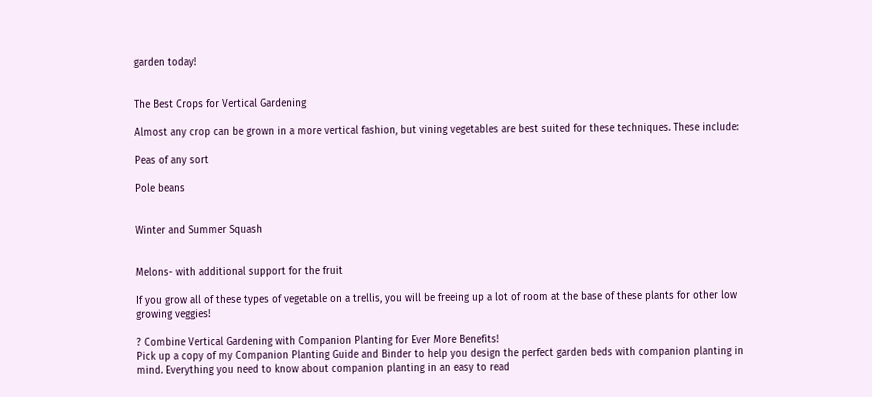garden today!


The Best Crops for Vertical Gardening

Almost any crop can be grown in a more vertical fashion, but vining vegetables are best suited for these techniques. These include:

Peas of any sort

Pole beans


Winter and Summer Squash


Melons- with additional support for the fruit

If you grow all of these types of vegetable on a trellis, you will be freeing up a lot of room at the base of these plants for other low growing veggies!

? Combine Vertical Gardening with Companion Planting for Ever More Benefits!
Pick up a copy of my Companion Planting Guide and Binder to help you design the perfect garden beds with companion planting in mind. Everything you need to know about companion planting in an easy to read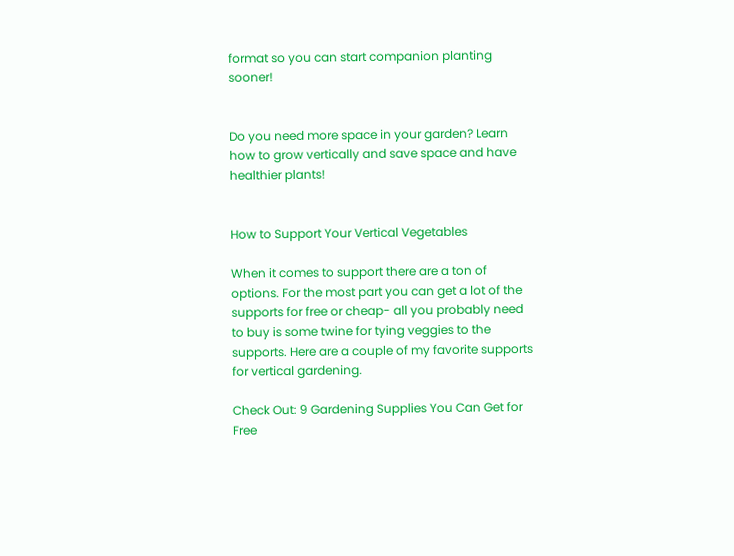format so you can start companion planting sooner!


Do you need more space in your garden? Learn how to grow vertically and save space and have healthier plants!


How to Support Your Vertical Vegetables

When it comes to support there are a ton of options. For the most part you can get a lot of the supports for free or cheap- all you probably need to buy is some twine for tying veggies to the supports. Here are a couple of my favorite supports for vertical gardening.

Check Out: 9 Gardening Supplies You Can Get for Free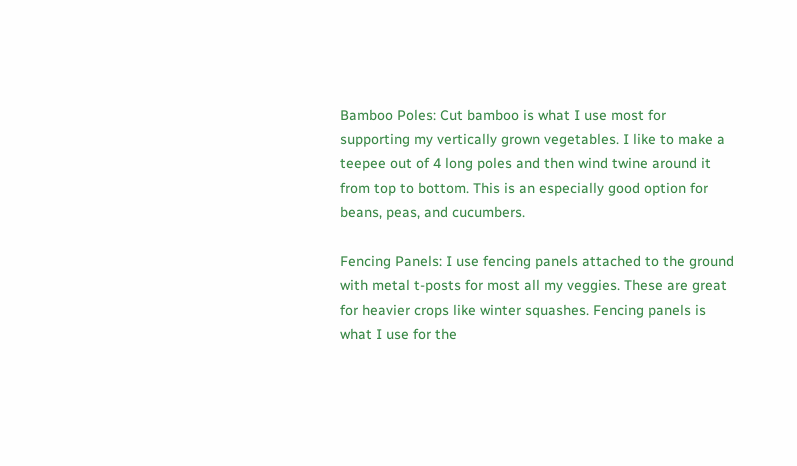Bamboo Poles: Cut bamboo is what I use most for supporting my vertically grown vegetables. I like to make a teepee out of 4 long poles and then wind twine around it from top to bottom. This is an especially good option for beans, peas, and cucumbers.

Fencing Panels: I use fencing panels attached to the ground with metal t-posts for most all my veggies. These are great for heavier crops like winter squashes. Fencing panels is what I use for the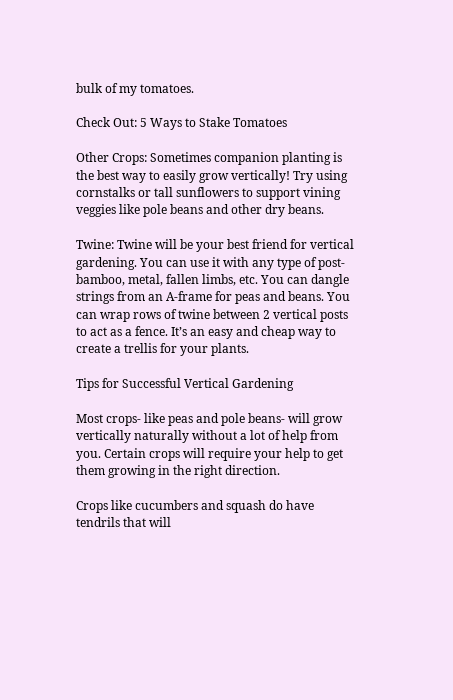bulk of my tomatoes.

Check Out: 5 Ways to Stake Tomatoes

Other Crops: Sometimes companion planting is the best way to easily grow vertically! Try using cornstalks or tall sunflowers to support vining veggies like pole beans and other dry beans.

Twine: Twine will be your best friend for vertical gardening. You can use it with any type of post- bamboo, metal, fallen limbs, etc. You can dangle strings from an A-frame for peas and beans. You can wrap rows of twine between 2 vertical posts to act as a fence. It’s an easy and cheap way to create a trellis for your plants.

Tips for Successful Vertical Gardening

Most crops- like peas and pole beans- will grow vertically naturally without a lot of help from you. Certain crops will require your help to get them growing in the right direction.

Crops like cucumbers and squash do have tendrils that will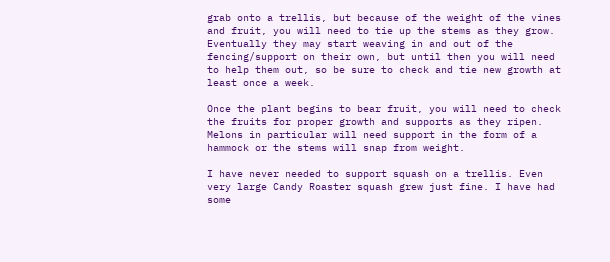grab onto a trellis, but because of the weight of the vines and fruit, you will need to tie up the stems as they grow. Eventually they may start weaving in and out of the fencing/support on their own, but until then you will need to help them out, so be sure to check and tie new growth at least once a week.

Once the plant begins to bear fruit, you will need to check the fruits for proper growth and supports as they ripen. Melons in particular will need support in the form of a hammock or the stems will snap from weight.

I have never needed to support squash on a trellis. Even very large Candy Roaster squash grew just fine. I have had some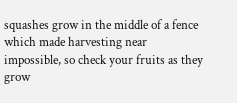squashes grow in the middle of a fence which made harvesting near impossible, so check your fruits as they grow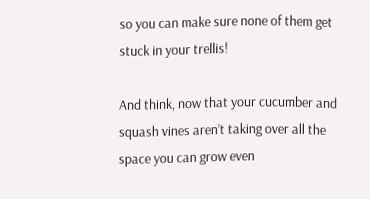so you can make sure none of them get stuck in your trellis!

And think, now that your cucumber and squash vines aren’t taking over all the space you can grow even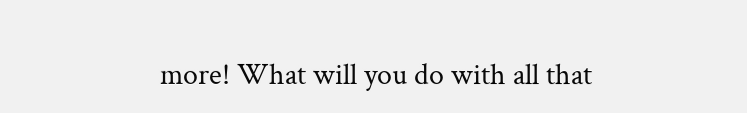more! What will you do with all that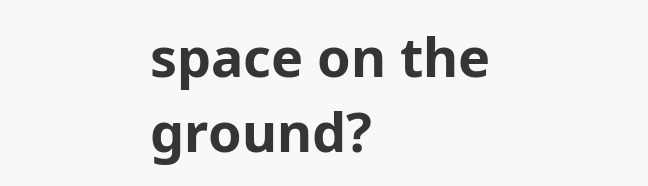space on the ground?